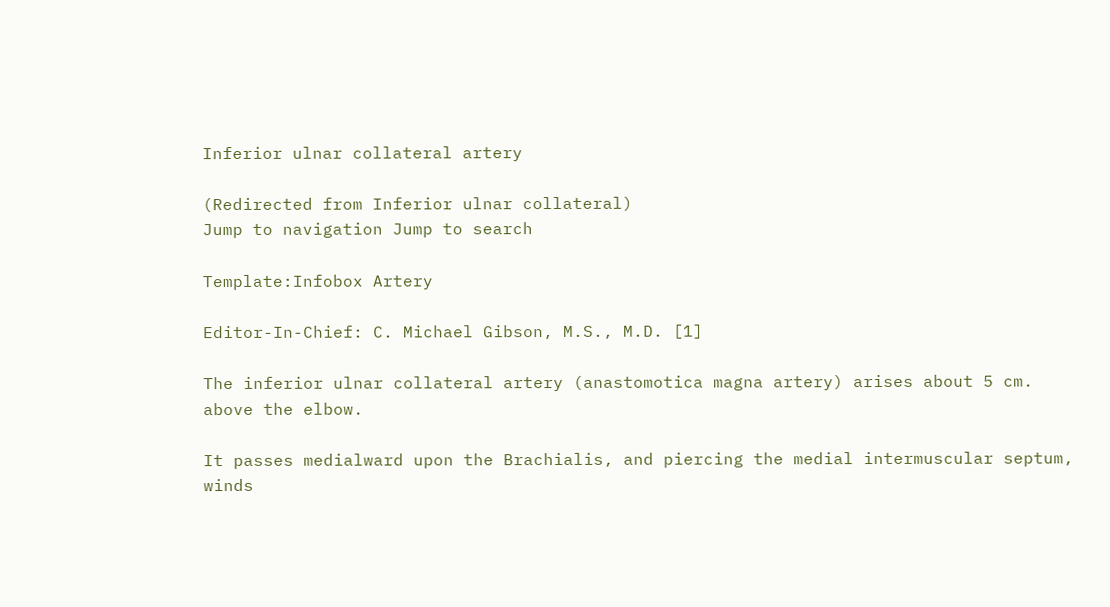Inferior ulnar collateral artery

(Redirected from Inferior ulnar collateral)
Jump to navigation Jump to search

Template:Infobox Artery

Editor-In-Chief: C. Michael Gibson, M.S., M.D. [1]

The inferior ulnar collateral artery (anastomotica magna artery) arises about 5 cm. above the elbow.

It passes medialward upon the Brachialis, and piercing the medial intermuscular septum, winds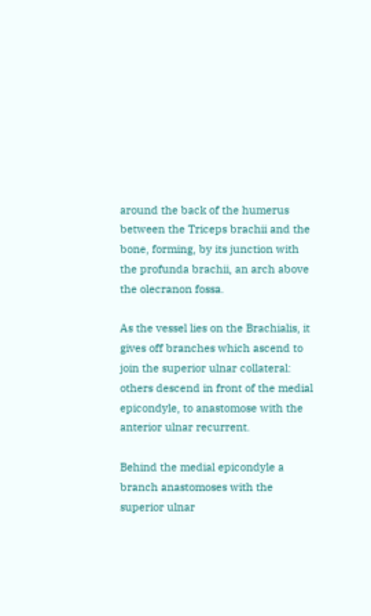around the back of the humerus between the Triceps brachii and the bone, forming, by its junction with the profunda brachii, an arch above the olecranon fossa.

As the vessel lies on the Brachialis, it gives off branches which ascend to join the superior ulnar collateral: others descend in front of the medial epicondyle, to anastomose with the anterior ulnar recurrent.

Behind the medial epicondyle a branch anastomoses with the superior ulnar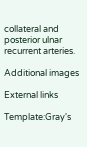collateral and posterior ulnar recurrent arteries.

Additional images

External links

Template:Gray's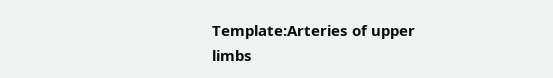Template:Arteries of upper limbs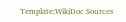Template:WikiDoc Sources